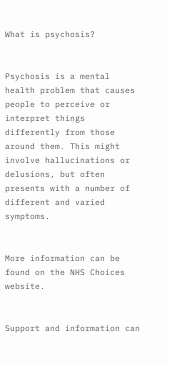What is psychosis?


Psychosis is a mental health problem that causes people to perceive or interpret things differently from those around them. This might involve hallucinations or delusions, but often presents with a number of different and varied symptoms.


More information can be found on the NHS Choices website.


Support and information can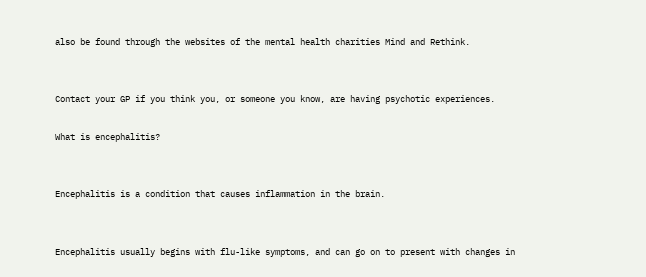also be found through the websites of the mental health charities Mind and Rethink.


Contact your GP if you think you, or someone you know, are having psychotic experiences.

What is encephalitis?


Encephalitis is a condition that causes inflammation in the brain.


Encephalitis usually begins with flu-like symptoms, and can go on to present with changes in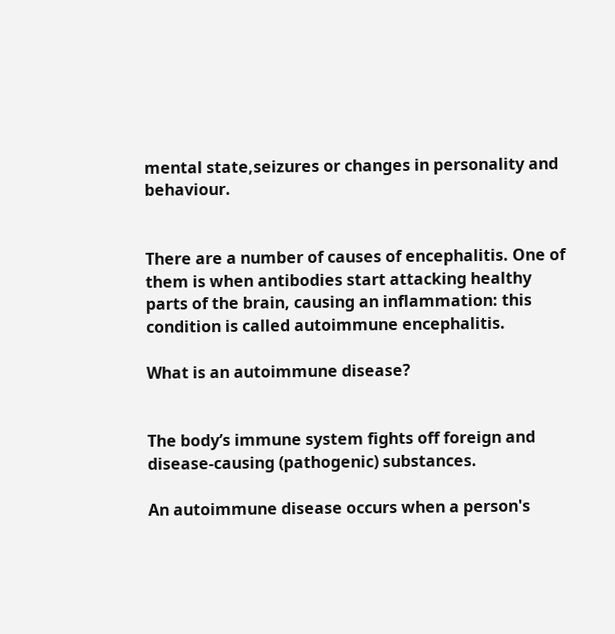mental state,seizures or changes in personality and behaviour.


There are a number of causes of encephalitis. One of them is when antibodies start attacking healthy parts of the brain, causing an inflammation: this condition is called autoimmune encephalitis.

What is an autoimmune disease?


The body’s immune system fights off foreign and disease-causing (pathogenic) substances.

An autoimmune disease occurs when a person's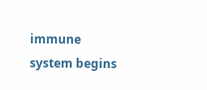immune system begins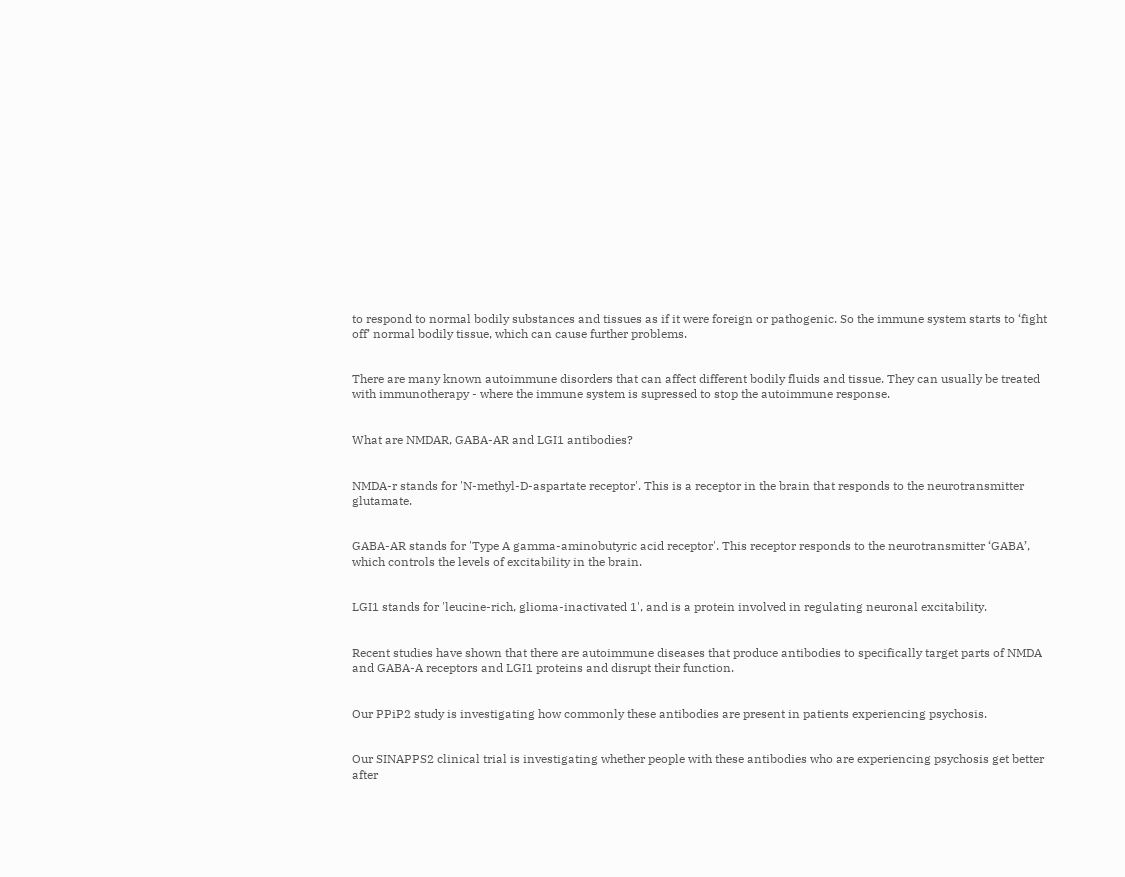to respond to normal bodily substances and tissues as if it were foreign or pathogenic. So the immune system starts to ‘fight off’ normal bodily tissue, which can cause further problems.


There are many known autoimmune disorders that can affect different bodily fluids and tissue. They can usually be treated with immunotherapy - where the immune system is supressed to stop the autoimmune response.


What are NMDAR, GABA-AR and LGI1 antibodies?


NMDA-r stands for 'N-methyl-D-aspartate receptor'. This is a receptor in the brain that responds to the neurotransmitter glutamate.


GABA-AR stands for 'Type A gamma-aminobutyric acid receptor'. This receptor responds to the neurotransmitter ‘GABA’, which controls the levels of excitability in the brain.


LGI1 stands for 'leucine-rich, glioma-inactivated 1', and is a protein involved in regulating neuronal excitability.


Recent studies have shown that there are autoimmune diseases that produce antibodies to specifically target parts of NMDA and GABA-A receptors and LGI1 proteins and disrupt their function.


Our PPiP2 study is investigating how commonly these antibodies are present in patients experiencing psychosis.


Our SINAPPS2 clinical trial is investigating whether people with these antibodies who are experiencing psychosis get better after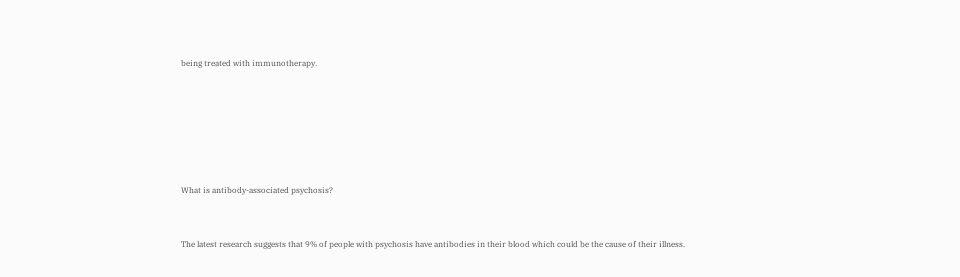being treated with immunotherapy.






What is antibody-associated psychosis?


The latest research suggests that 9% of people with psychosis have antibodies in their blood which could be the cause of their illness.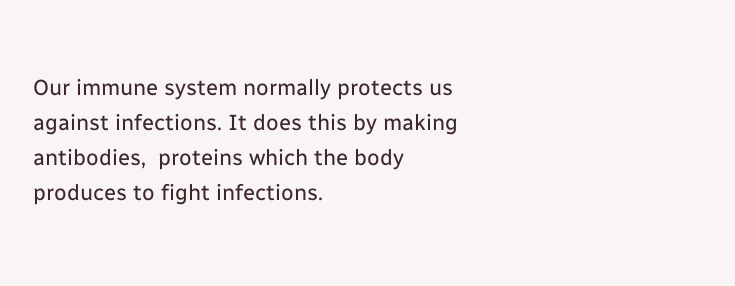Our immune system normally protects us against infections. It does this by making antibodies,  proteins which the body produces to fight infections.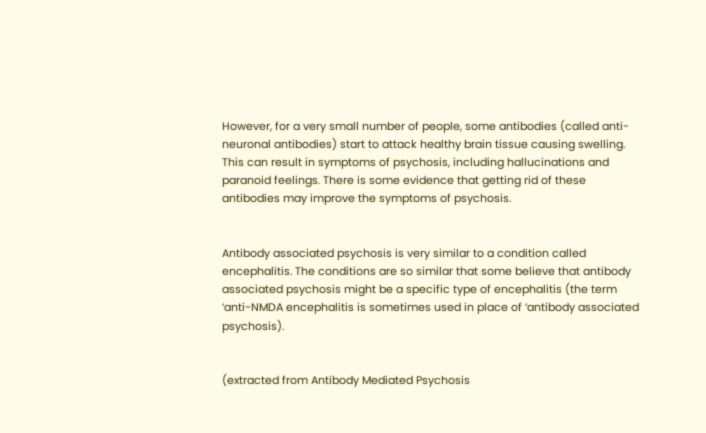However, for a very small number of people, some antibodies (called anti-neuronal antibodies) start to attack healthy brain tissue causing swelling. This can result in symptoms of psychosis, including hallucinations and paranoid feelings. There is some evidence that getting rid of these antibodies may improve the symptoms of psychosis.


Antibody associated psychosis is very similar to a condition called encephalitis. The conditions are so similar that some believe that antibody associated psychosis might be a specific type of encephalitis (the term ‘anti-NMDA encephalitis is sometimes used in place of ‘antibody associated psychosis).


(extracted from Antibody Mediated Psychosis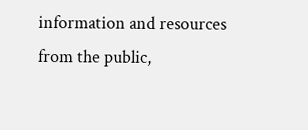information and resources from the public,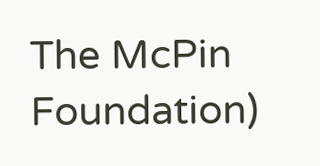The McPin Foundation)